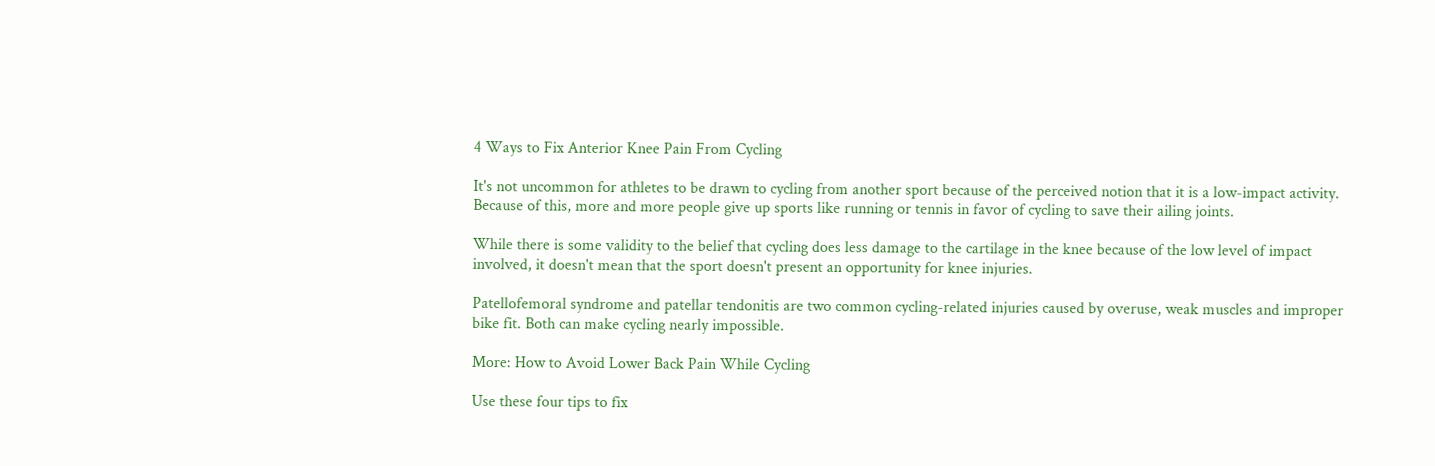4 Ways to Fix Anterior Knee Pain From Cycling

It's not uncommon for athletes to be drawn to cycling from another sport because of the perceived notion that it is a low-impact activity. Because of this, more and more people give up sports like running or tennis in favor of cycling to save their ailing joints.

While there is some validity to the belief that cycling does less damage to the cartilage in the knee because of the low level of impact involved, it doesn't mean that the sport doesn't present an opportunity for knee injuries.

Patellofemoral syndrome and patellar tendonitis are two common cycling-related injuries caused by overuse, weak muscles and improper bike fit. Both can make cycling nearly impossible.

More: How to Avoid Lower Back Pain While Cycling

Use these four tips to fix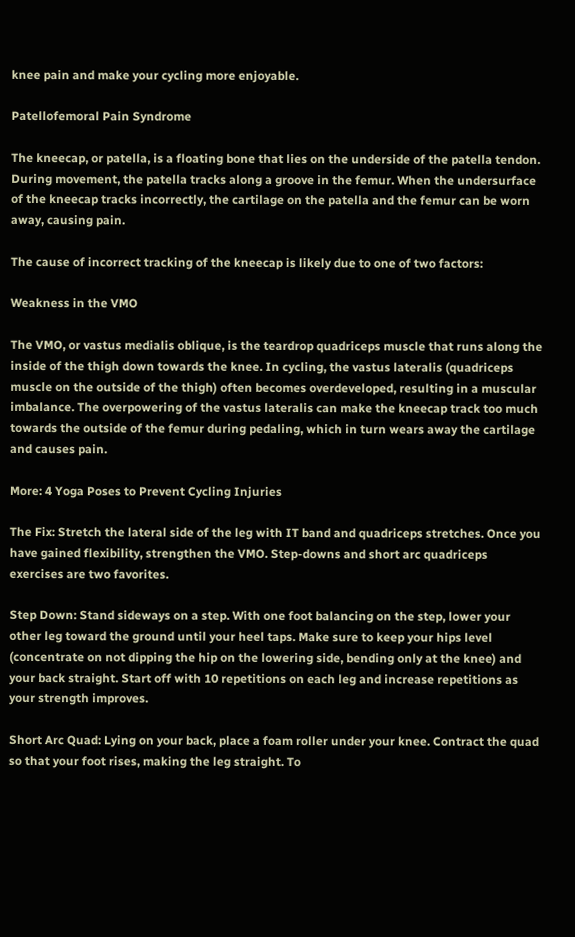knee pain and make your cycling more enjoyable.

Patellofemoral Pain Syndrome

The kneecap, or patella, is a floating bone that lies on the underside of the patella tendon. During movement, the patella tracks along a groove in the femur. When the undersurface of the kneecap tracks incorrectly, the cartilage on the patella and the femur can be worn away, causing pain.

The cause of incorrect tracking of the kneecap is likely due to one of two factors:

Weakness in the VMO

The VMO, or vastus medialis oblique, is the teardrop quadriceps muscle that runs along the inside of the thigh down towards the knee. In cycling, the vastus lateralis (quadriceps muscle on the outside of the thigh) often becomes overdeveloped, resulting in a muscular imbalance. The overpowering of the vastus lateralis can make the kneecap track too much towards the outside of the femur during pedaling, which in turn wears away the cartilage and causes pain.

More: 4 Yoga Poses to Prevent Cycling Injuries

The Fix: Stretch the lateral side of the leg with IT band and quadriceps stretches. Once you have gained flexibility, strengthen the VMO. Step-downs and short arc quadriceps exercises are two favorites.

Step Down: Stand sideways on a step. With one foot balancing on the step, lower your other leg toward the ground until your heel taps. Make sure to keep your hips level (concentrate on not dipping the hip on the lowering side, bending only at the knee) and your back straight. Start off with 10 repetitions on each leg and increase repetitions as your strength improves.

Short Arc Quad: Lying on your back, place a foam roller under your knee. Contract the quad so that your foot rises, making the leg straight. To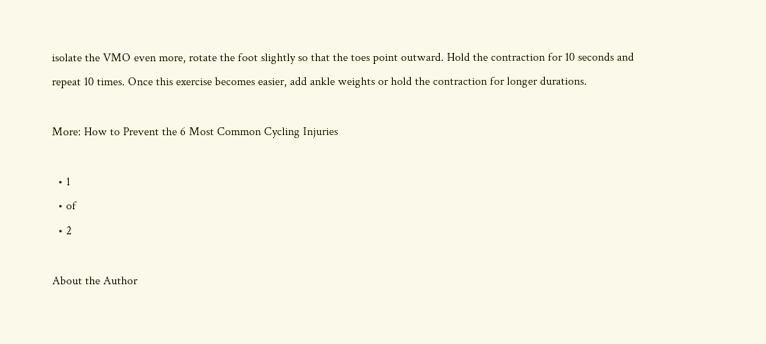isolate the VMO even more, rotate the foot slightly so that the toes point outward. Hold the contraction for 10 seconds and repeat 10 times. Once this exercise becomes easier, add ankle weights or hold the contraction for longer durations.

More: How to Prevent the 6 Most Common Cycling Injuries

  • 1
  • of
  • 2

About the Author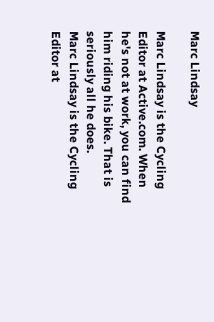Marc Lindsay

Marc Lindsay is the Cycling Editor at Active.com. When he's not at work, you can find him riding his bike. That is seriously all he does.
Marc Lindsay is the Cycling Editor at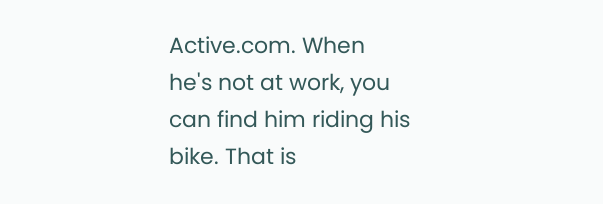Active.com. When he's not at work, you can find him riding his bike. That is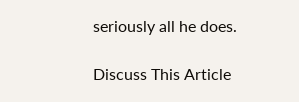seriously all he does.

Discuss This Article